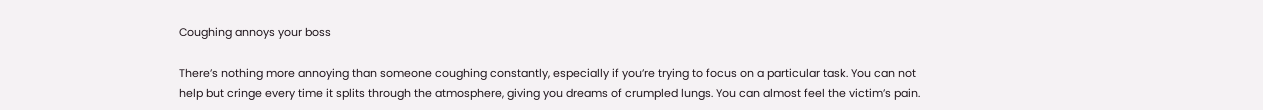Coughing annoys your boss

There’s nothing more annoying than someone coughing constantly, especially if you’re trying to focus on a particular task. You can not help but cringe every time it splits through the atmosphere, giving you dreams of crumpled lungs. You can almost feel the victim’s pain.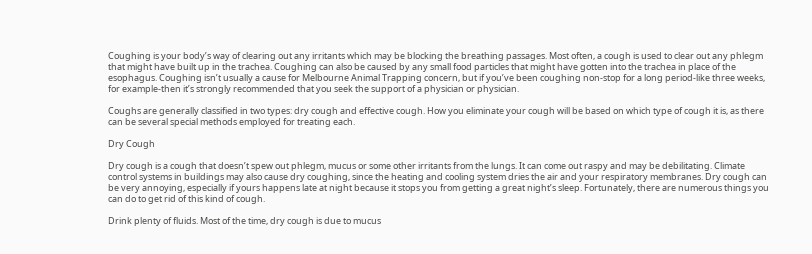Coughing is your body’s way of clearing out any irritants which may be blocking the breathing passages. Most often, a cough is used to clear out any phlegm that might have built up in the trachea. Coughing can also be caused by any small food particles that might have gotten into the trachea in place of the esophagus. Coughing isn’t usually a cause for Melbourne Animal Trapping concern, but if you’ve been coughing non-stop for a long period-like three weeks, for example-then it’s strongly recommended that you seek the support of a physician or physician.

Coughs are generally classified in two types: dry cough and effective cough. How you eliminate your cough will be based on which type of cough it is, as there can be several special methods employed for treating each.

Dry Cough

Dry cough is a cough that doesn’t spew out phlegm, mucus or some other irritants from the lungs. It can come out raspy and may be debilitating. Climate control systems in buildings may also cause dry coughing, since the heating and cooling system dries the air and your respiratory membranes. Dry cough can be very annoying, especially if yours happens late at night because it stops you from getting a great night’s sleep. Fortunately, there are numerous things you can do to get rid of this kind of cough.

Drink plenty of fluids. Most of the time, dry cough is due to mucus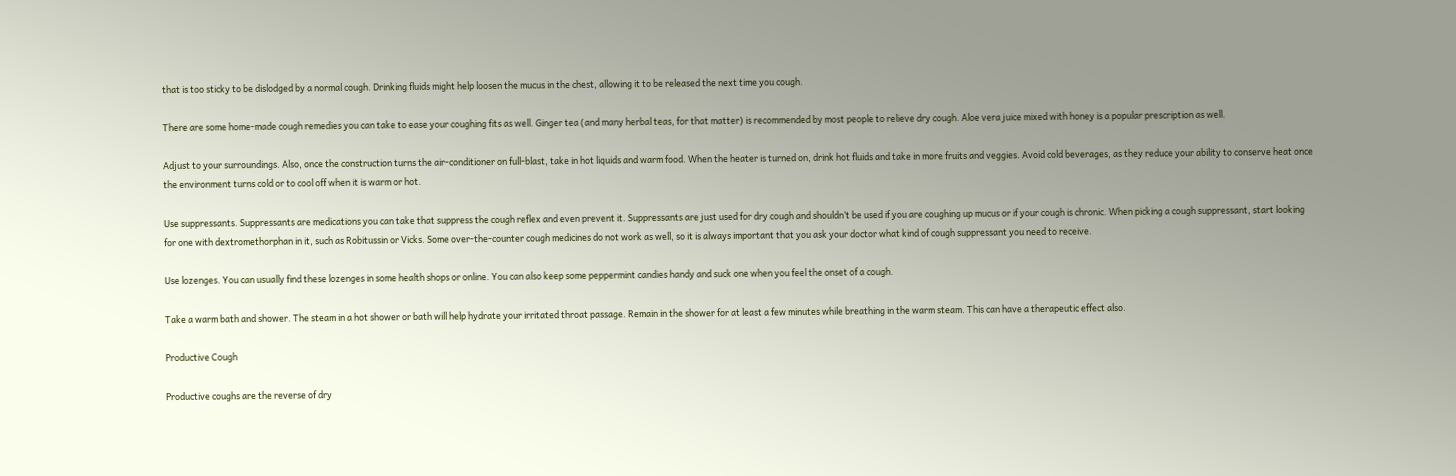that is too sticky to be dislodged by a normal cough. Drinking fluids might help loosen the mucus in the chest, allowing it to be released the next time you cough.

There are some home-made cough remedies you can take to ease your coughing fits as well. Ginger tea (and many herbal teas, for that matter) is recommended by most people to relieve dry cough. Aloe vera juice mixed with honey is a popular prescription as well.

Adjust to your surroundings. Also, once the construction turns the air-conditioner on full-blast, take in hot liquids and warm food. When the heater is turned on, drink hot fluids and take in more fruits and veggies. Avoid cold beverages, as they reduce your ability to conserve heat once the environment turns cold or to cool off when it is warm or hot.

Use suppressants. Suppressants are medications you can take that suppress the cough reflex and even prevent it. Suppressants are just used for dry cough and shouldn’t be used if you are coughing up mucus or if your cough is chronic. When picking a cough suppressant, start looking for one with dextromethorphan in it, such as Robitussin or Vicks. Some over-the-counter cough medicines do not work as well, so it is always important that you ask your doctor what kind of cough suppressant you need to receive.

Use lozenges. You can usually find these lozenges in some health shops or online. You can also keep some peppermint candies handy and suck one when you feel the onset of a cough.

Take a warm bath and shower. The steam in a hot shower or bath will help hydrate your irritated throat passage. Remain in the shower for at least a few minutes while breathing in the warm steam. This can have a therapeutic effect also.

Productive Cough

Productive coughs are the reverse of dry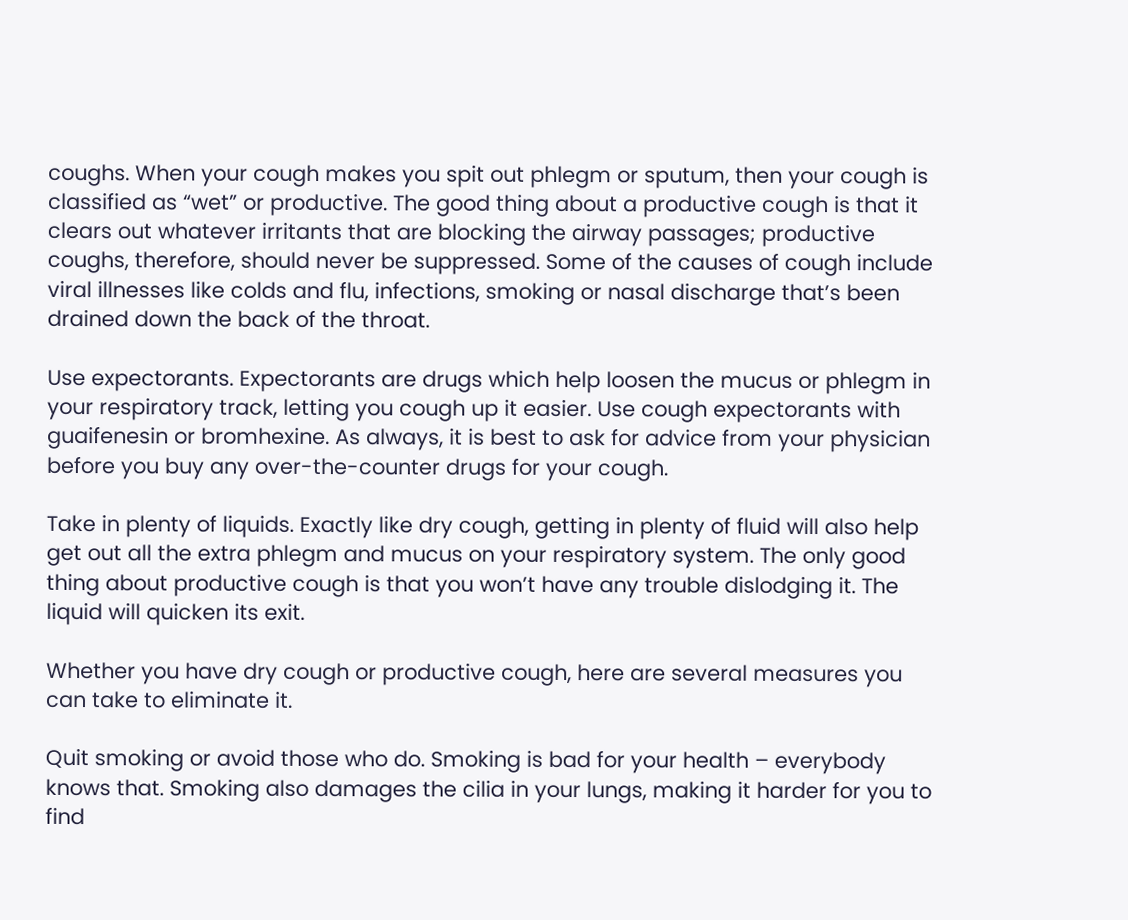coughs. When your cough makes you spit out phlegm or sputum, then your cough is classified as “wet” or productive. The good thing about a productive cough is that it clears out whatever irritants that are blocking the airway passages; productive coughs, therefore, should never be suppressed. Some of the causes of cough include viral illnesses like colds and flu, infections, smoking or nasal discharge that’s been drained down the back of the throat.

Use expectorants. Expectorants are drugs which help loosen the mucus or phlegm in your respiratory track, letting you cough up it easier. Use cough expectorants with guaifenesin or bromhexine. As always, it is best to ask for advice from your physician before you buy any over-the-counter drugs for your cough.

Take in plenty of liquids. Exactly like dry cough, getting in plenty of fluid will also help get out all the extra phlegm and mucus on your respiratory system. The only good thing about productive cough is that you won’t have any trouble dislodging it. The liquid will quicken its exit.

Whether you have dry cough or productive cough, here are several measures you can take to eliminate it.

Quit smoking or avoid those who do. Smoking is bad for your health – everybody knows that. Smoking also damages the cilia in your lungs, making it harder for you to find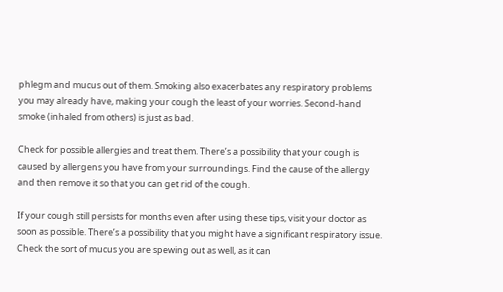phlegm and mucus out of them. Smoking also exacerbates any respiratory problems you may already have, making your cough the least of your worries. Second-hand smoke (inhaled from others) is just as bad.

Check for possible allergies and treat them. There’s a possibility that your cough is caused by allergens you have from your surroundings. Find the cause of the allergy and then remove it so that you can get rid of the cough.

If your cough still persists for months even after using these tips, visit your doctor as soon as possible. There’s a possibility that you might have a significant respiratory issue. Check the sort of mucus you are spewing out as well, as it can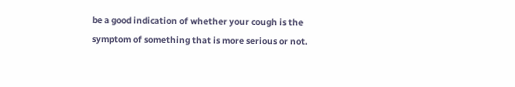be a good indication of whether your cough is the symptom of something that is more serious or not.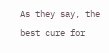As they say, the best cure for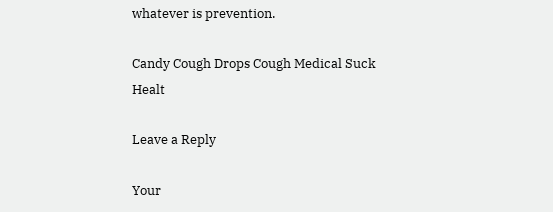whatever is prevention.

Candy Cough Drops Cough Medical Suck Healt

Leave a Reply

Your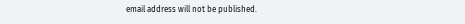email address will not be published.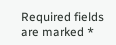Required fields are marked *